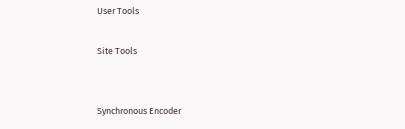User Tools

Site Tools


Synchronous Encoder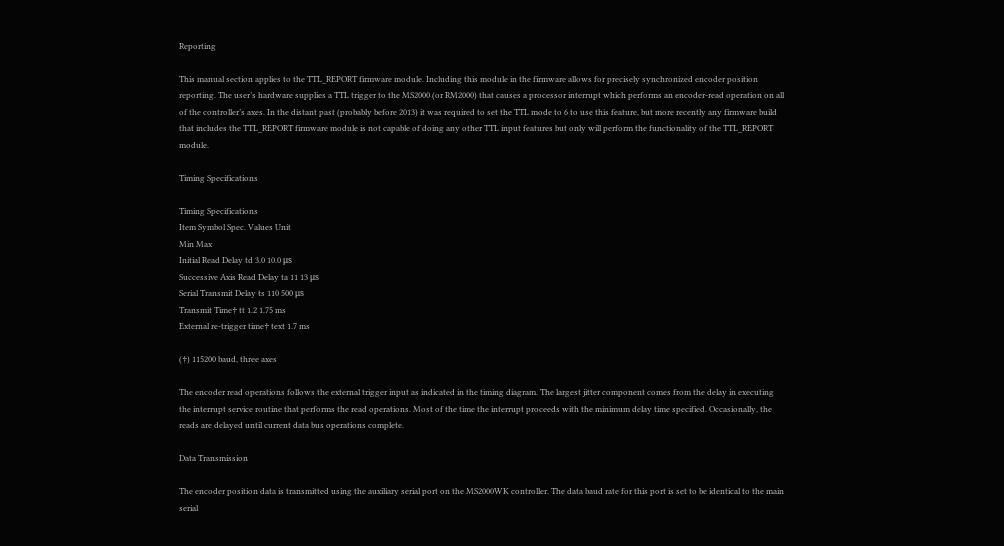Reporting

This manual section applies to the TTL_REPORT firmware module. Including this module in the firmware allows for precisely synchronized encoder position reporting. The user’s hardware supplies a TTL trigger to the MS2000 (or RM2000) that causes a processor interrupt which performs an encoder-read operation on all of the controller’s axes. In the distant past (probably before 2013) it was required to set the TTL mode to 6 to use this feature, but more recently any firmware build that includes the TTL_REPORT firmware module is not capable of doing any other TTL input features but only will perform the functionality of the TTL_REPORT module.

Timing Specifications

Timing Specifications
Item Symbol Spec. Values Unit
Min Max
Initial Read Delay td 3.0 10.0 μs
Successive Axis Read Delay ta 11 13 μs
Serial Transmit Delay ts 110 500 μs
Transmit Time† tt 1.2 1.75 ms
External re-trigger time† text 1.7 ms

(†) 115200 baud, three axes

The encoder read operations follows the external trigger input as indicated in the timing diagram. The largest jitter component comes from the delay in executing the interrupt service routine that performs the read operations. Most of the time the interrupt proceeds with the minimum delay time specified. Occasionally, the reads are delayed until current data bus operations complete.

Data Transmission

The encoder position data is transmitted using the auxiliary serial port on the MS2000WK controller. The data baud rate for this port is set to be identical to the main serial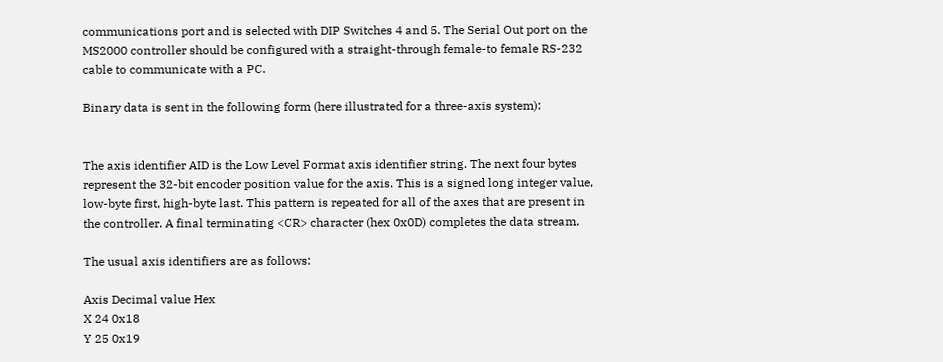communications port and is selected with DIP Switches 4 and 5. The Serial Out port on the MS2000 controller should be configured with a straight-through female-to female RS-232 cable to communicate with a PC.

Binary data is sent in the following form (here illustrated for a three-axis system):


The axis identifier AID is the Low Level Format axis identifier string. The next four bytes represent the 32-bit encoder position value for the axis. This is a signed long integer value, low-byte first, high-byte last. This pattern is repeated for all of the axes that are present in the controller. A final terminating <CR> character (hex 0x0D) completes the data stream.

The usual axis identifiers are as follows:

Axis Decimal value Hex
X 24 0x18
Y 25 0x19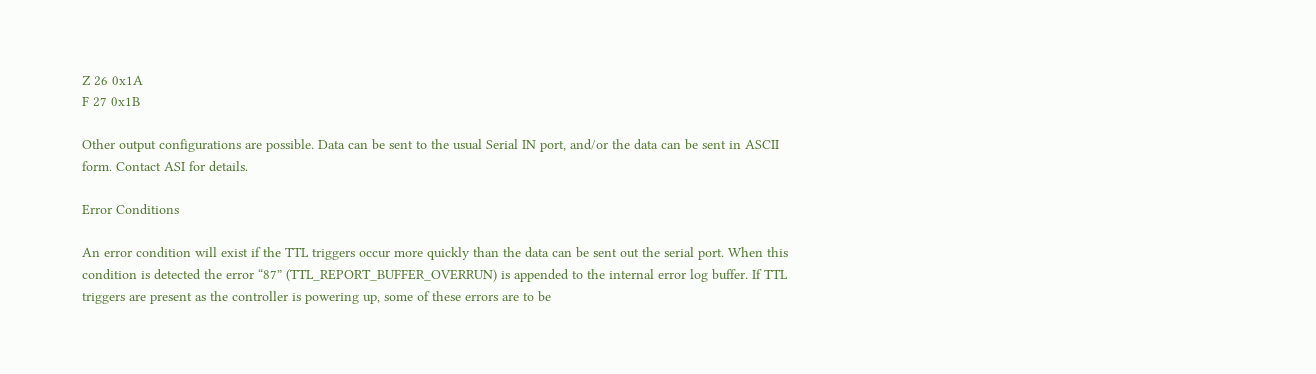Z 26 0x1A
F 27 0x1B

Other output configurations are possible. Data can be sent to the usual Serial IN port, and/or the data can be sent in ASCII form. Contact ASI for details.

Error Conditions

An error condition will exist if the TTL triggers occur more quickly than the data can be sent out the serial port. When this condition is detected the error “87” (TTL_REPORT_BUFFER_OVERRUN) is appended to the internal error log buffer. If TTL triggers are present as the controller is powering up, some of these errors are to be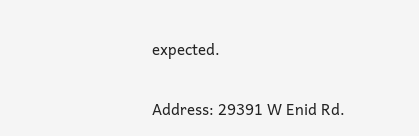expected.

Address: 29391 W Enid Rd.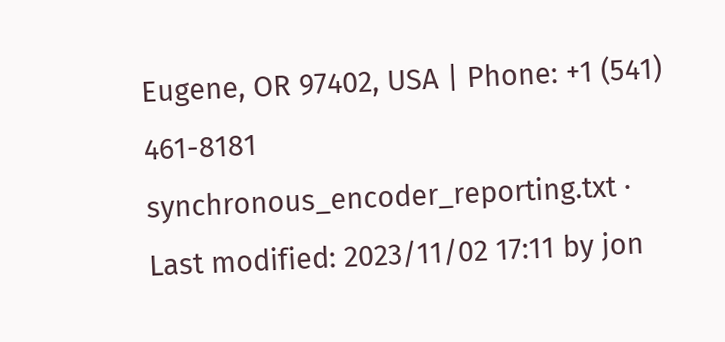Eugene, OR 97402, USA | Phone: +1 (541) 461-8181
synchronous_encoder_reporting.txt · Last modified: 2023/11/02 17:11 by jon